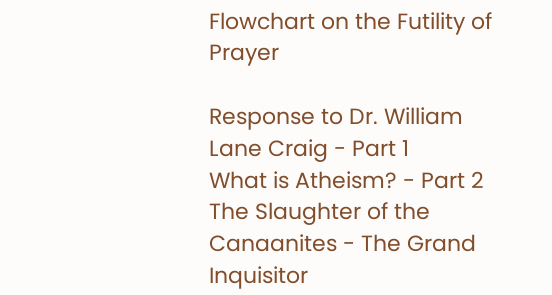Flowchart on the Futility of Prayer

Response to Dr. William Lane Craig - Part 1
What is Atheism? - Part 2
The Slaughter of the Canaanites - The Grand Inquisitor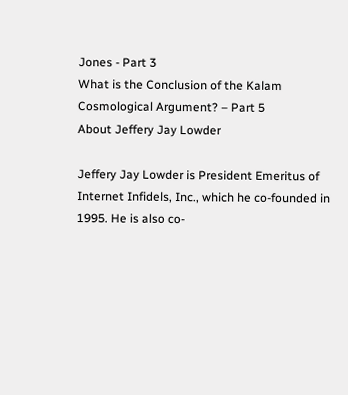Jones - Part 3
What is the Conclusion of the Kalam Cosmological Argument? – Part 5
About Jeffery Jay Lowder

Jeffery Jay Lowder is President Emeritus of Internet Infidels, Inc., which he co-founded in 1995. He is also co-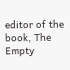editor of the book, The Empty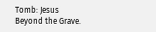Tomb: Jesus Beyond the Grave.